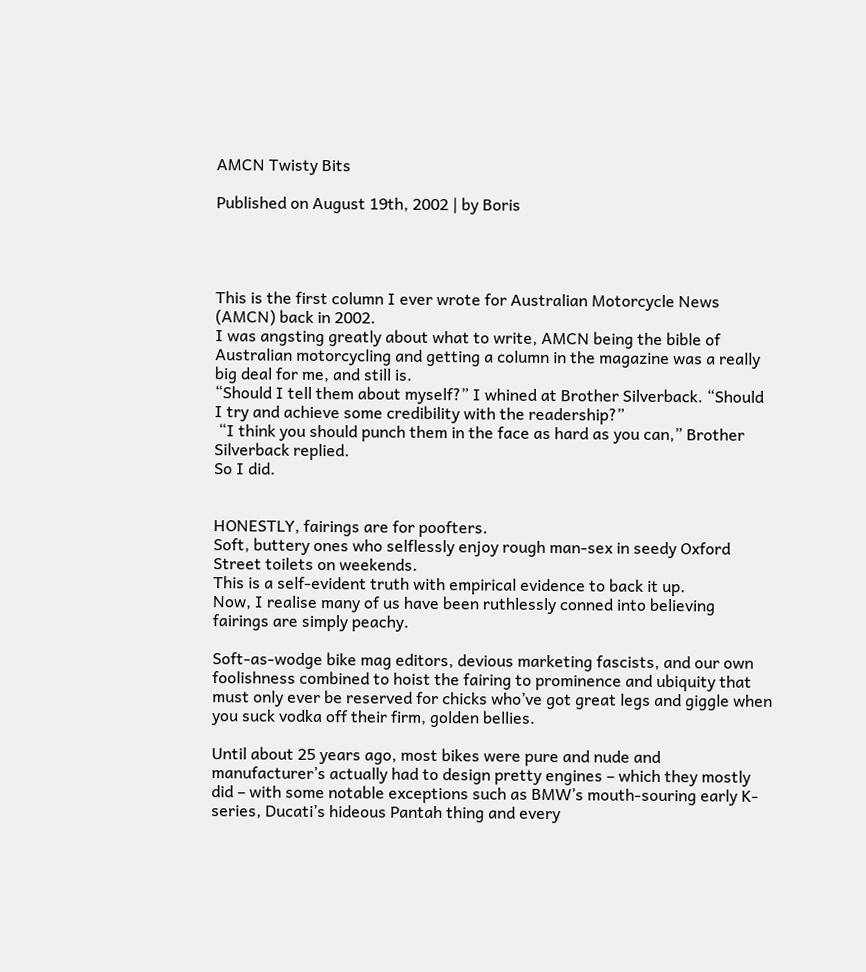AMCN Twisty Bits

Published on August 19th, 2002 | by Boris




This is the first column I ever wrote for Australian Motorcycle News (AMCN) back in 2002.
I was angsting greatly about what to write, AMCN being the bible of Australian motorcycling and getting a column in the magazine was a really big deal for me, and still is.
“Should I tell them about myself?” I whined at Brother Silverback. “Should I try and achieve some credibility with the readership?”
 “I think you should punch them in the face as hard as you can,” Brother Silverback replied.
So I did.


HONESTLY, fairings are for poofters.
Soft, buttery ones who selflessly enjoy rough man-sex in seedy Oxford Street toilets on weekends.
This is a self-evident truth with empirical evidence to back it up.
Now, I realise many of us have been ruthlessly conned into believing fairings are simply peachy.

Soft-as-wodge bike mag editors, devious marketing fascists, and our own foolishness combined to hoist the fairing to prominence and ubiquity that must only ever be reserved for chicks who’ve got great legs and giggle when you suck vodka off their firm, golden bellies.

Until about 25 years ago, most bikes were pure and nude and manufacturer’s actually had to design pretty engines – which they mostly did – with some notable exceptions such as BMW’s mouth-souring early K-series, Ducati’s hideous Pantah thing and every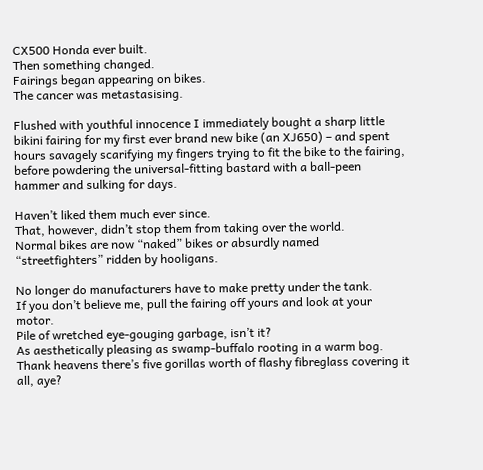CX500 Honda ever built.
Then something changed.
Fairings began appearing on bikes.
The cancer was metastasising.

Flushed with youthful innocence I immediately bought a sharp little bikini fairing for my first ever brand new bike (an XJ650) – and spent hours savagely scarifying my fingers trying to fit the bike to the fairing, before powdering the universal-fitting bastard with a ball-peen hammer and sulking for days.

Haven’t liked them much ever since.
That, however, didn’t stop them from taking over the world.
Normal bikes are now “naked” bikes or absurdly named “streetfighters” ridden by hooligans.

No longer do manufacturers have to make pretty under the tank.
If you don’t believe me, pull the fairing off yours and look at your motor.
Pile of wretched eye-gouging garbage, isn’t it?
As aesthetically pleasing as swamp-buffalo rooting in a warm bog.
Thank heavens there’s five gorillas worth of flashy fibreglass covering it all, aye?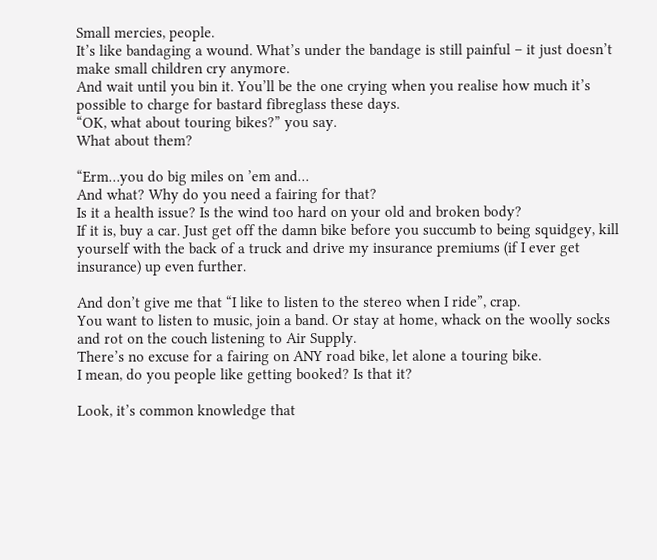Small mercies, people.
It’s like bandaging a wound. What’s under the bandage is still painful – it just doesn’t make small children cry anymore.
And wait until you bin it. You’ll be the one crying when you realise how much it’s possible to charge for bastard fibreglass these days.
“OK, what about touring bikes?” you say.
What about them?

“Erm…you do big miles on ’em and…
And what? Why do you need a fairing for that?
Is it a health issue? Is the wind too hard on your old and broken body?
If it is, buy a car. Just get off the damn bike before you succumb to being squidgey, kill yourself with the back of a truck and drive my insurance premiums (if I ever get insurance) up even further.

And don’t give me that “I like to listen to the stereo when I ride”, crap.
You want to listen to music, join a band. Or stay at home, whack on the woolly socks and rot on the couch listening to Air Supply.
There’s no excuse for a fairing on ANY road bike, let alone a touring bike.
I mean, do you people like getting booked? Is that it?

Look, it’s common knowledge that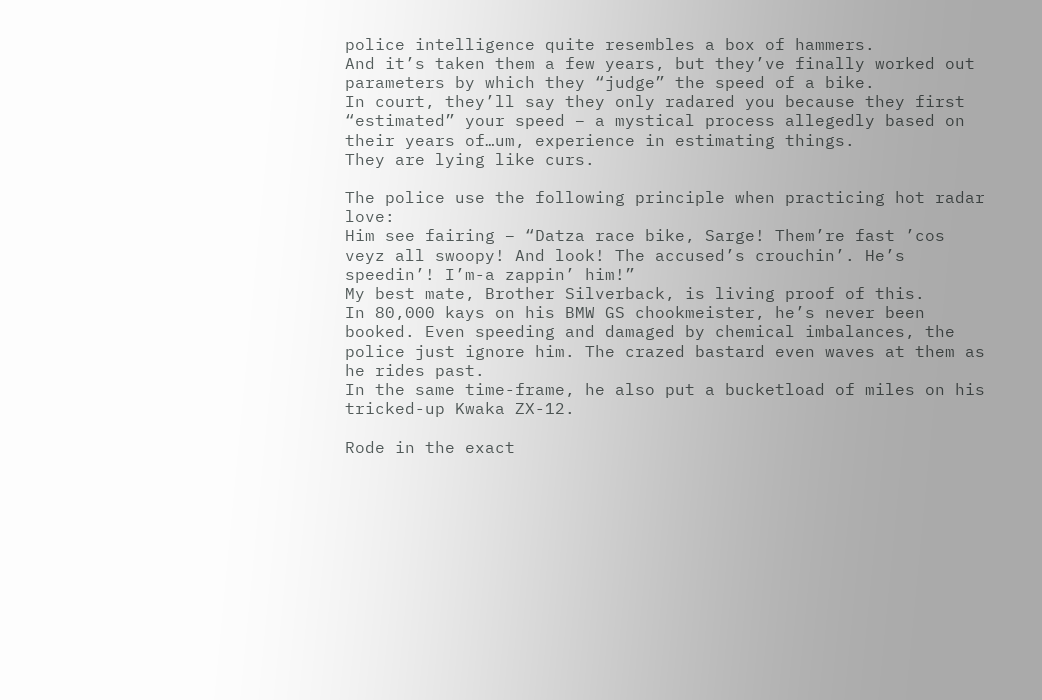police intelligence quite resembles a box of hammers.
And it’s taken them a few years, but they’ve finally worked out parameters by which they “judge” the speed of a bike.
In court, they’ll say they only radared you because they first “estimated” your speed – a mystical process allegedly based on their years of…um, experience in estimating things.
They are lying like curs.

The police use the following principle when practicing hot radar love:
Him see fairing – “Datza race bike, Sarge! Them’re fast ’cos veyz all swoopy! And look! The accused’s crouchin’. He’s speedin’! I’m-a zappin’ him!”
My best mate, Brother Silverback, is living proof of this.
In 80,000 kays on his BMW GS chookmeister, he’s never been booked. Even speeding and damaged by chemical imbalances, the police just ignore him. The crazed bastard even waves at them as he rides past.
In the same time-frame, he also put a bucketload of miles on his tricked-up Kwaka ZX-12.

Rode in the exact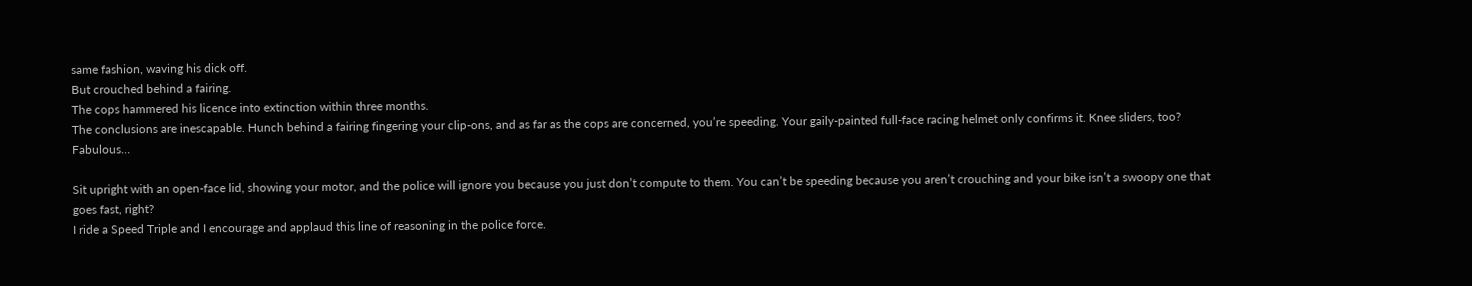same fashion, waving his dick off.
But crouched behind a fairing.
The cops hammered his licence into extinction within three months.
The conclusions are inescapable. Hunch behind a fairing fingering your clip-ons, and as far as the cops are concerned, you’re speeding. Your gaily-painted full-face racing helmet only confirms it. Knee sliders, too? Fabulous…

Sit upright with an open-face lid, showing your motor, and the police will ignore you because you just don’t compute to them. You can’t be speeding because you aren’t crouching and your bike isn’t a swoopy one that goes fast, right?
I ride a Speed Triple and I encourage and applaud this line of reasoning in the police force.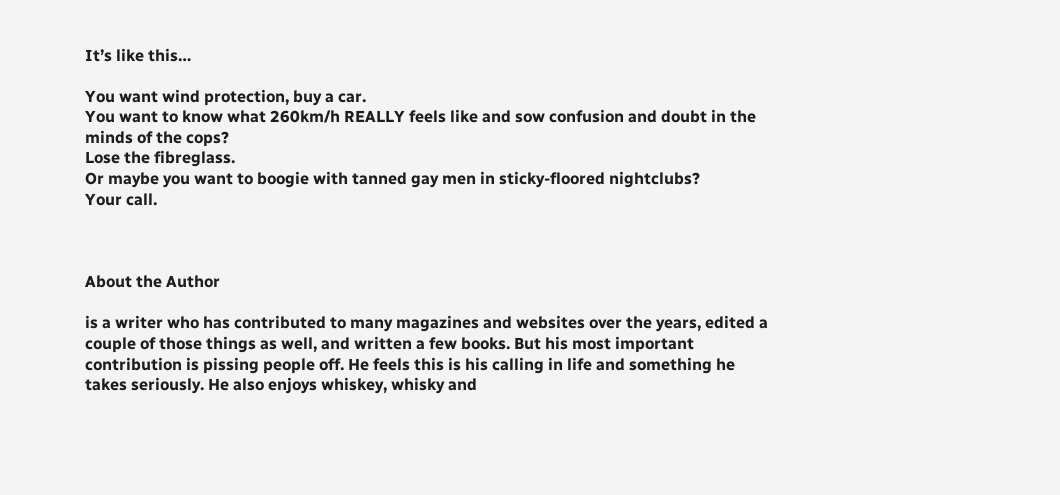It’s like this…

You want wind protection, buy a car.
You want to know what 260km/h REALLY feels like and sow confusion and doubt in the minds of the cops?
Lose the fibreglass.
Or maybe you want to boogie with tanned gay men in sticky-floored nightclubs?
Your call.



About the Author

is a writer who has contributed to many magazines and websites over the years, edited a couple of those things as well, and written a few books. But his most important contribution is pissing people off. He feels this is his calling in life and something he takes seriously. He also enjoys whiskey, whisky and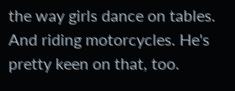the way girls dance on tables. And riding motorcycles. He's pretty keen on that, too.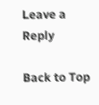Leave a Reply

Back to Top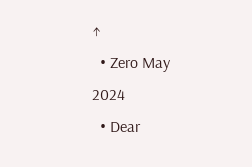↑
  • Zero May 2024
  • Dear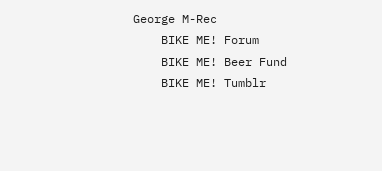George M-Rec
    BIKE ME! Forum
    BIKE ME! Beer Fund
    BIKE ME! Tumblr